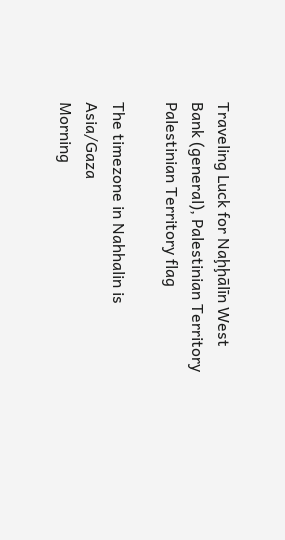Traveling Luck for Naḩḩālīn West Bank (general), Palestinian Territory Palestinian Territory flag

The timezone in Nahhalin is Asia/Gaza
Morning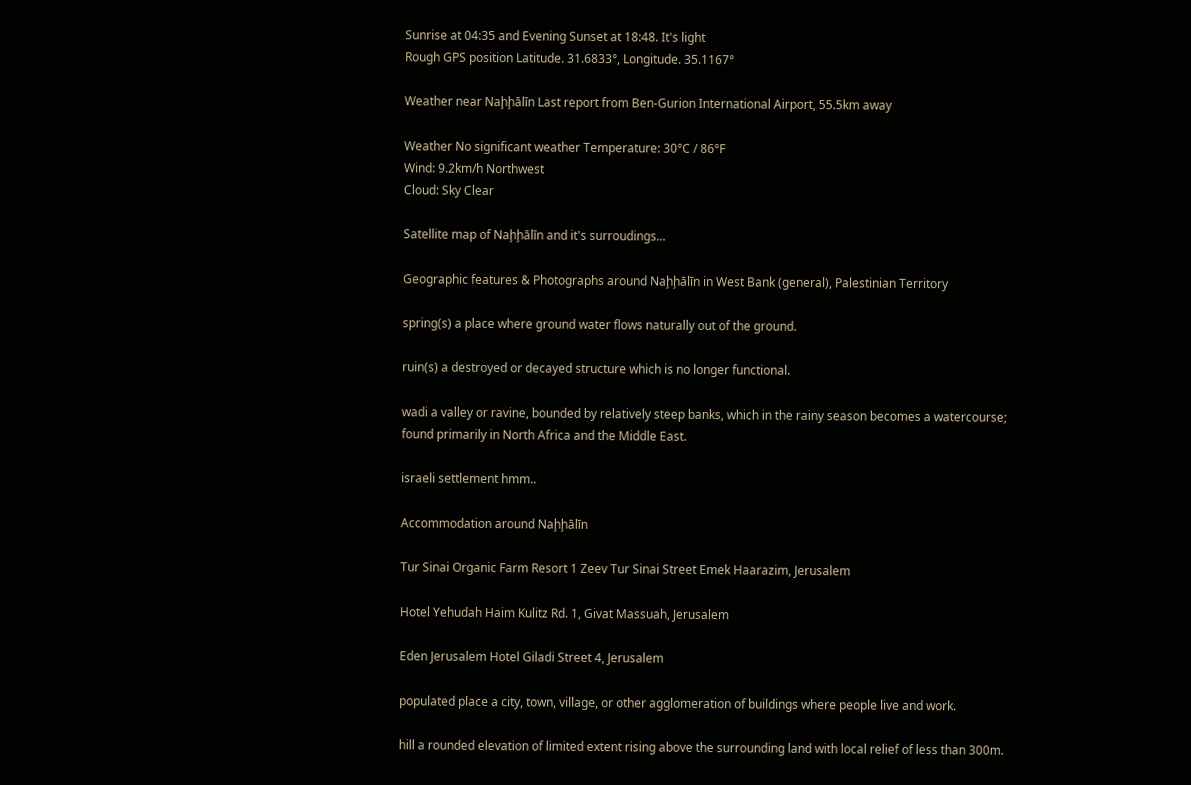Sunrise at 04:35 and Evening Sunset at 18:48. It's light
Rough GPS position Latitude. 31.6833°, Longitude. 35.1167°

Weather near Naḩḩālīn Last report from Ben-Gurion International Airport, 55.5km away

Weather No significant weather Temperature: 30°C / 86°F
Wind: 9.2km/h Northwest
Cloud: Sky Clear

Satellite map of Naḩḩālīn and it's surroudings...

Geographic features & Photographs around Naḩḩālīn in West Bank (general), Palestinian Territory

spring(s) a place where ground water flows naturally out of the ground.

ruin(s) a destroyed or decayed structure which is no longer functional.

wadi a valley or ravine, bounded by relatively steep banks, which in the rainy season becomes a watercourse; found primarily in North Africa and the Middle East.

israeli settlement hmm..

Accommodation around Naḩḩālīn

Tur Sinai Organic Farm Resort 1 Zeev Tur Sinai Street Emek Haarazim, Jerusalem

Hotel Yehudah Haim Kulitz Rd. 1, Givat Massuah, Jerusalem

Eden Jerusalem Hotel Giladi Street 4, Jerusalem

populated place a city, town, village, or other agglomeration of buildings where people live and work.

hill a rounded elevation of limited extent rising above the surrounding land with local relief of less than 300m.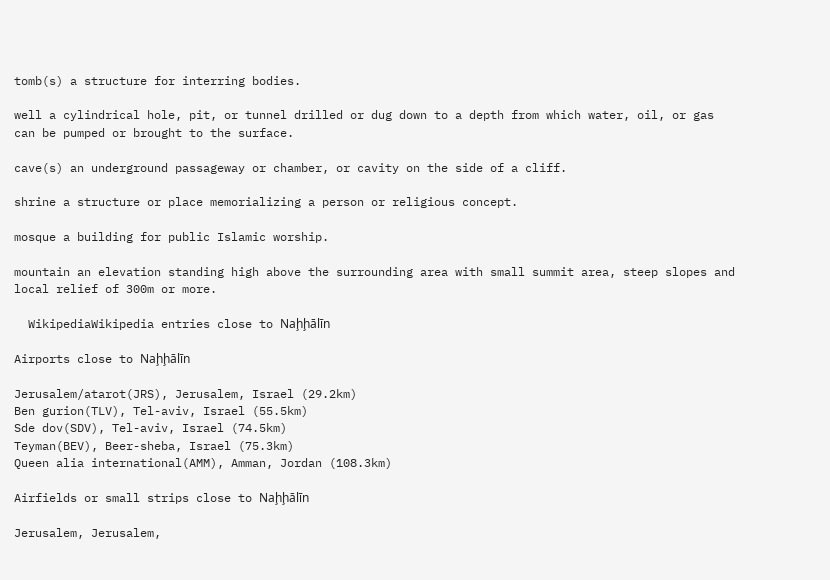tomb(s) a structure for interring bodies.

well a cylindrical hole, pit, or tunnel drilled or dug down to a depth from which water, oil, or gas can be pumped or brought to the surface.

cave(s) an underground passageway or chamber, or cavity on the side of a cliff.

shrine a structure or place memorializing a person or religious concept.

mosque a building for public Islamic worship.

mountain an elevation standing high above the surrounding area with small summit area, steep slopes and local relief of 300m or more.

  WikipediaWikipedia entries close to Naḩḩālīn

Airports close to Naḩḩālīn

Jerusalem/atarot(JRS), Jerusalem, Israel (29.2km)
Ben gurion(TLV), Tel-aviv, Israel (55.5km)
Sde dov(SDV), Tel-aviv, Israel (74.5km)
Teyman(BEV), Beer-sheba, Israel (75.3km)
Queen alia international(AMM), Amman, Jordan (108.3km)

Airfields or small strips close to Naḩḩālīn

Jerusalem, Jerusalem,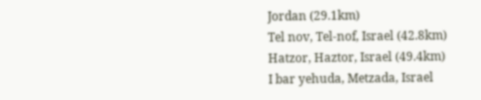Jordan (29.1km)
Tel nov, Tel-nof, Israel (42.8km)
Hatzor, Haztor, Israel (49.4km)
I bar yehuda, Metzada, Israel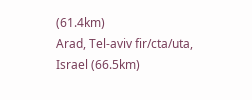(61.4km)
Arad, Tel-aviv fir/cta/uta, Israel (66.5km)